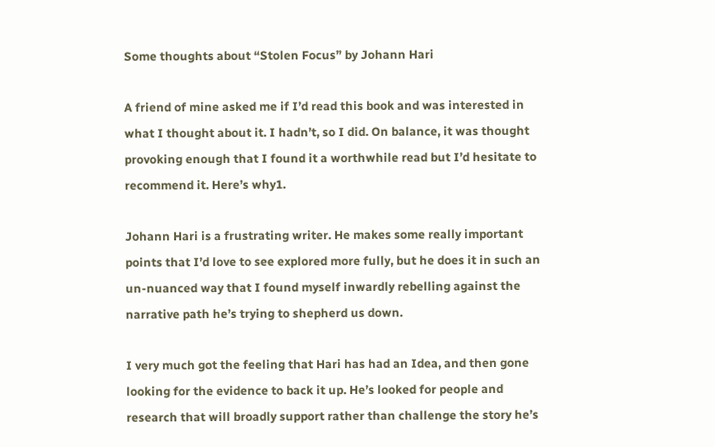Some thoughts about “Stolen Focus” by Johann Hari

A friend of mine asked me if I’d read this book and was interested in what I thought about it. I hadn’t, so I did. On balance, it was thought provoking enough that I found it a worthwhile read but I’d hesitate to recommend it. Here’s why1.

Johann Hari is a frustrating writer. He makes some really important points that I’d love to see explored more fully, but he does it in such an un-nuanced way that I found myself inwardly rebelling against the narrative path he’s trying to shepherd us down.

I very much got the feeling that Hari has had an Idea, and then gone looking for the evidence to back it up. He’s looked for people and research that will broadly support rather than challenge the story he’s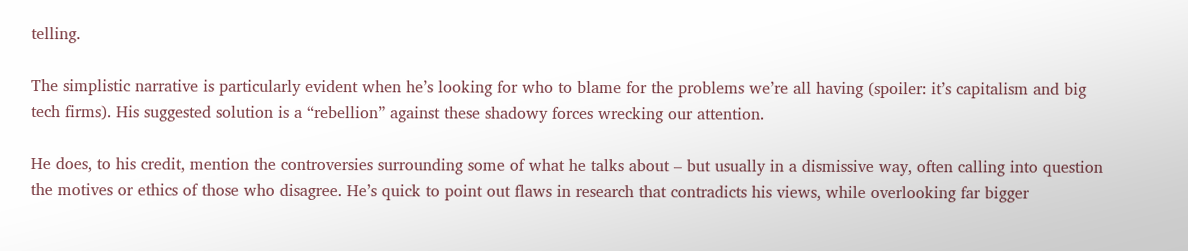telling.

The simplistic narrative is particularly evident when he’s looking for who to blame for the problems we’re all having (spoiler: it’s capitalism and big tech firms). His suggested solution is a “rebellion” against these shadowy forces wrecking our attention.

He does, to his credit, mention the controversies surrounding some of what he talks about – but usually in a dismissive way, often calling into question the motives or ethics of those who disagree. He’s quick to point out flaws in research that contradicts his views, while overlooking far bigger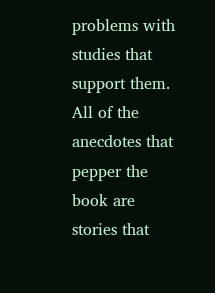problems with studies that support them. All of the anecdotes that pepper the book are stories that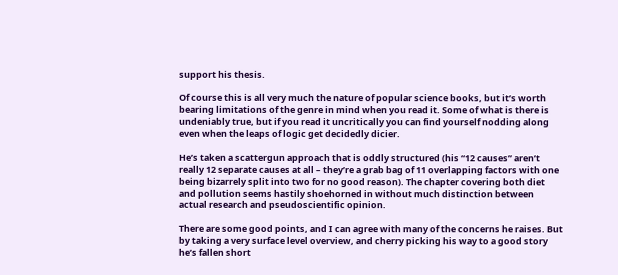support his thesis.

Of course this is all very much the nature of popular science books, but it’s worth bearing limitations of the genre in mind when you read it. Some of what is there is undeniably true, but if you read it uncritically you can find yourself nodding along even when the leaps of logic get decidedly dicier.

He’s taken a scattergun approach that is oddly structured (his “12 causes” aren’t really 12 separate causes at all – they’re a grab bag of 11 overlapping factors with one being bizarrely split into two for no good reason). The chapter covering both diet and pollution seems hastily shoehorned in without much distinction between actual research and pseudoscientific opinion.

There are some good points, and I can agree with many of the concerns he raises. But by taking a very surface level overview, and cherry picking his way to a good story he’s fallen short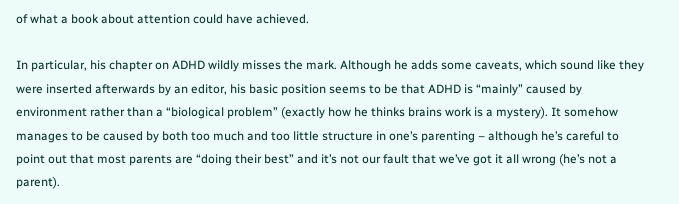of what a book about attention could have achieved.

In particular, his chapter on ADHD wildly misses the mark. Although he adds some caveats, which sound like they were inserted afterwards by an editor, his basic position seems to be that ADHD is “mainly” caused by environment rather than a “biological problem” (exactly how he thinks brains work is a mystery). It somehow manages to be caused by both too much and too little structure in one’s parenting – although he’s careful to point out that most parents are “doing their best” and it’s not our fault that we’ve got it all wrong (he’s not a parent).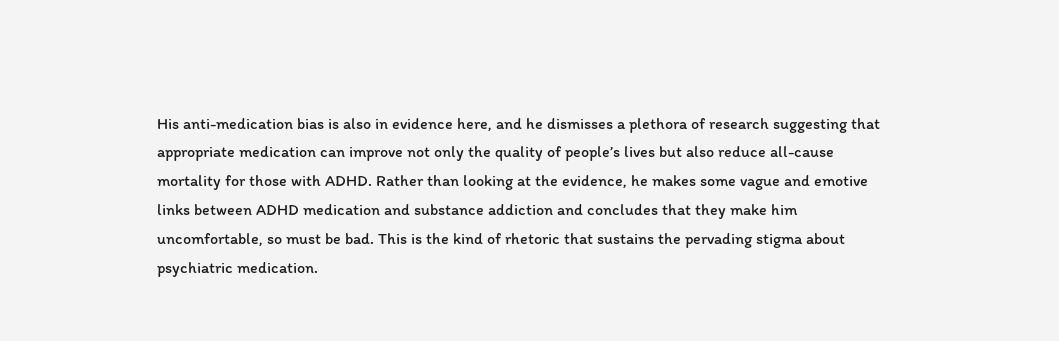His anti-medication bias is also in evidence here, and he dismisses a plethora of research suggesting that appropriate medication can improve not only the quality of people’s lives but also reduce all-cause mortality for those with ADHD. Rather than looking at the evidence, he makes some vague and emotive links between ADHD medication and substance addiction and concludes that they make him uncomfortable, so must be bad. This is the kind of rhetoric that sustains the pervading stigma about psychiatric medication.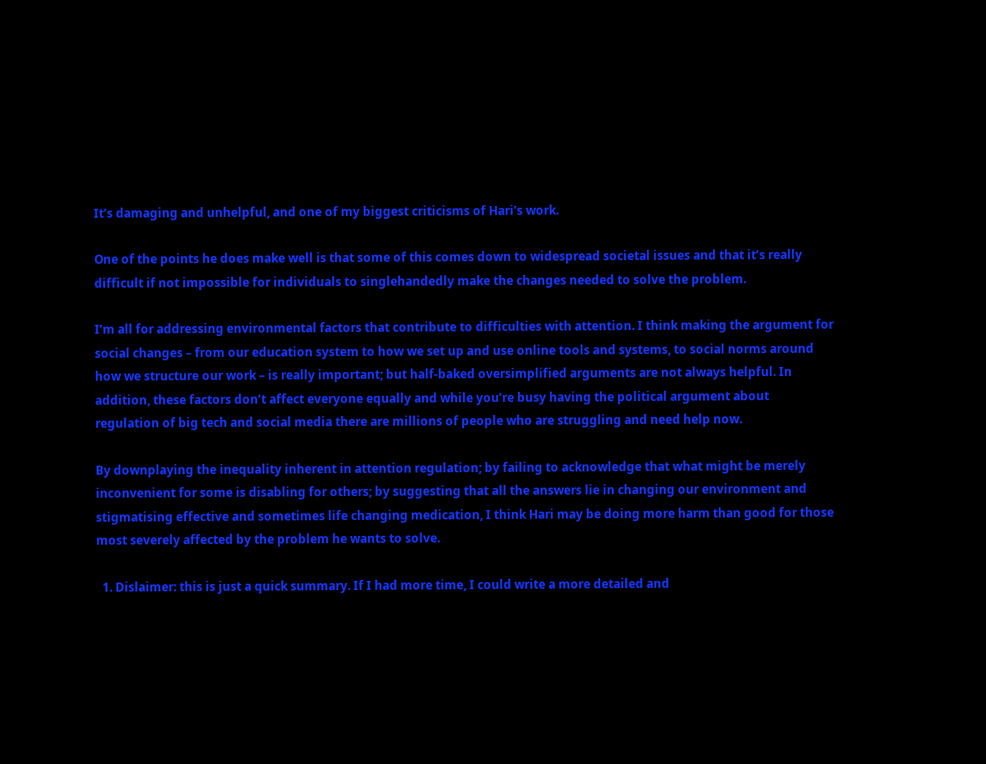It’s damaging and unhelpful, and one of my biggest criticisms of Hari’s work.

One of the points he does make well is that some of this comes down to widespread societal issues and that it’s really difficult if not impossible for individuals to singlehandedly make the changes needed to solve the problem.

I’m all for addressing environmental factors that contribute to difficulties with attention. I think making the argument for social changes – from our education system to how we set up and use online tools and systems, to social norms around how we structure our work – is really important; but half-baked oversimplified arguments are not always helpful. In addition, these factors don’t affect everyone equally and while you’re busy having the political argument about regulation of big tech and social media there are millions of people who are struggling and need help now.

By downplaying the inequality inherent in attention regulation; by failing to acknowledge that what might be merely inconvenient for some is disabling for others; by suggesting that all the answers lie in changing our environment and stigmatising effective and sometimes life changing medication, I think Hari may be doing more harm than good for those most severely affected by the problem he wants to solve.

  1. Dislaimer: this is just a quick summary. If I had more time, I could write a more detailed and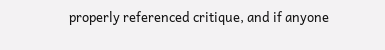properly referenced critique, and if anyone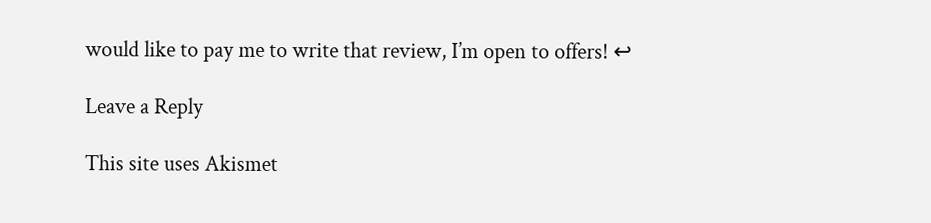would like to pay me to write that review, I’m open to offers! ↩

Leave a Reply

This site uses Akismet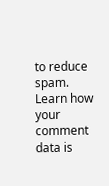to reduce spam. Learn how your comment data is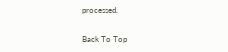processed.

Back To Top